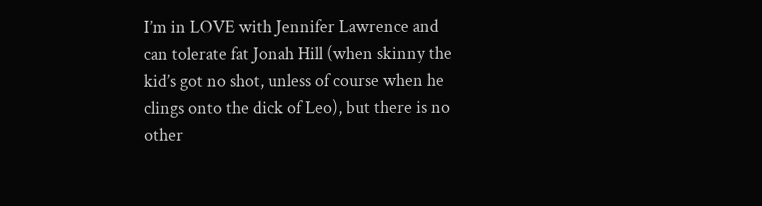I’m in LOVE with Jennifer Lawrence and can tolerate fat Jonah Hill (when skinny the kid’s got no shot, unless of course when he clings onto the dick of Leo), but there is no other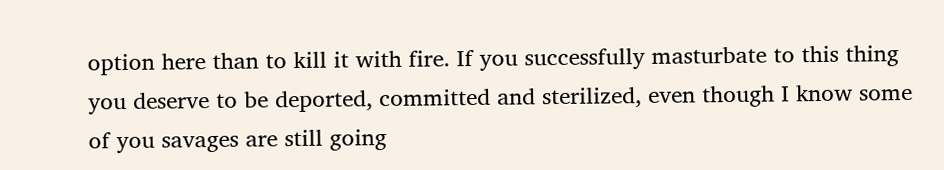option here than to kill it with fire. If you successfully masturbate to this thing you deserve to be deported, committed and sterilized, even though I know some of you savages are still going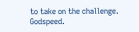to take on the challenge. Godspeed.